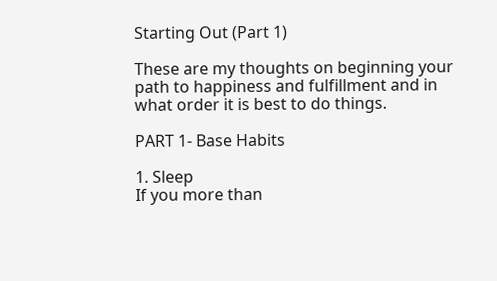Starting Out (Part 1)

These are my thoughts on beginning your path to happiness and fulfillment and in what order it is best to do things.

PART 1- Base Habits

1. Sleep
If you more than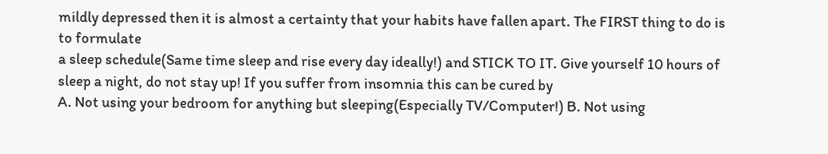mildly depressed then it is almost a certainty that your habits have fallen apart. The FIRST thing to do is to formulate
a sleep schedule(Same time sleep and rise every day ideally!) and STICK TO IT. Give yourself 10 hours of sleep a night, do not stay up! If you suffer from insomnia this can be cured by
A. Not using your bedroom for anything but sleeping(Especially TV/Computer!) B. Not using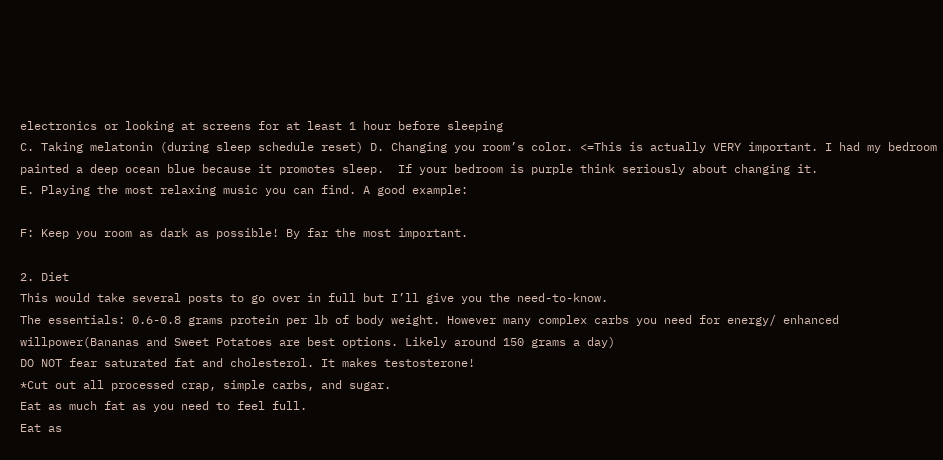electronics or looking at screens for at least 1 hour before sleeping
C. Taking melatonin (during sleep schedule reset) D. Changing you room’s color. <=This is actually VERY important. I had my bedroom painted a deep ocean blue because it promotes sleep.  If your bedroom is purple think seriously about changing it.
E. Playing the most relaxing music you can find. A good example:

F: Keep you room as dark as possible! By far the most important.

2. Diet
This would take several posts to go over in full but I’ll give you the need-to-know.
The essentials: 0.6-0.8 grams protein per lb of body weight. However many complex carbs you need for energy/ enhanced willpower(Bananas and Sweet Potatoes are best options. Likely around 150 grams a day)
DO NOT fear saturated fat and cholesterol. It makes testosterone!
*Cut out all processed crap, simple carbs, and sugar.
Eat as much fat as you need to feel full.
Eat as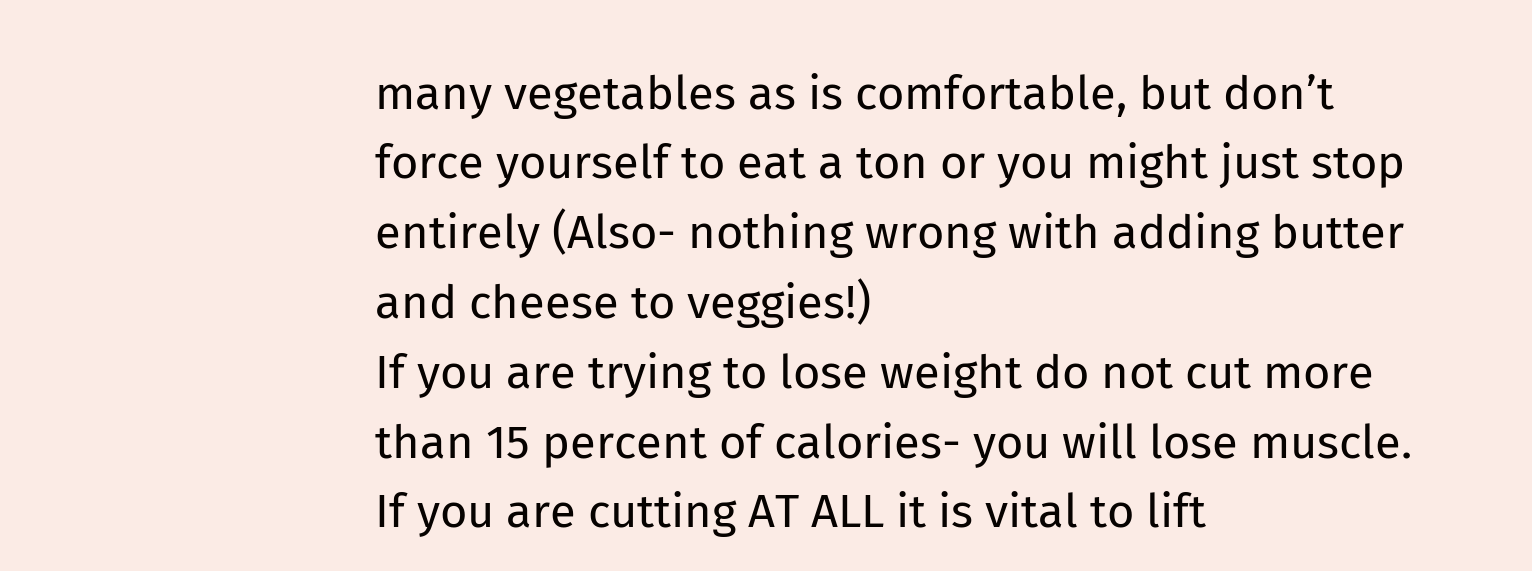many vegetables as is comfortable, but don’t force yourself to eat a ton or you might just stop entirely (Also- nothing wrong with adding butter and cheese to veggies!)
If you are trying to lose weight do not cut more than 15 percent of calories- you will lose muscle.
If you are cutting AT ALL it is vital to lift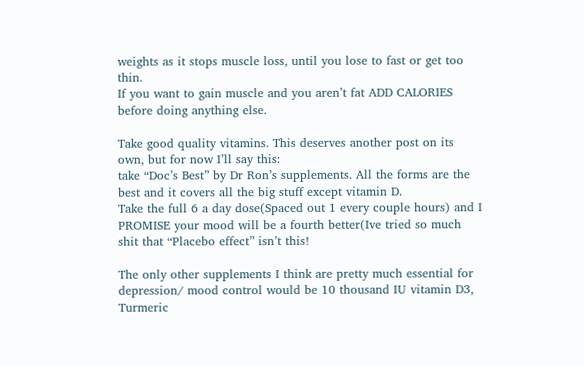weights as it stops muscle loss, until you lose to fast or get too thin.
If you want to gain muscle and you aren’t fat ADD CALORIES before doing anything else.

Take good quality vitamins. This deserves another post on its own, but for now I’ll say this:
take “Doc’s Best” by Dr Ron’s supplements. All the forms are the best and it covers all the big stuff except vitamin D.
Take the full 6 a day dose(Spaced out 1 every couple hours) and I PROMISE your mood will be a fourth better(Ive tried so much shit that “Placebo effect” isn’t this!

The only other supplements I think are pretty much essential for depression/ mood control would be 10 thousand IU vitamin D3, Turmeric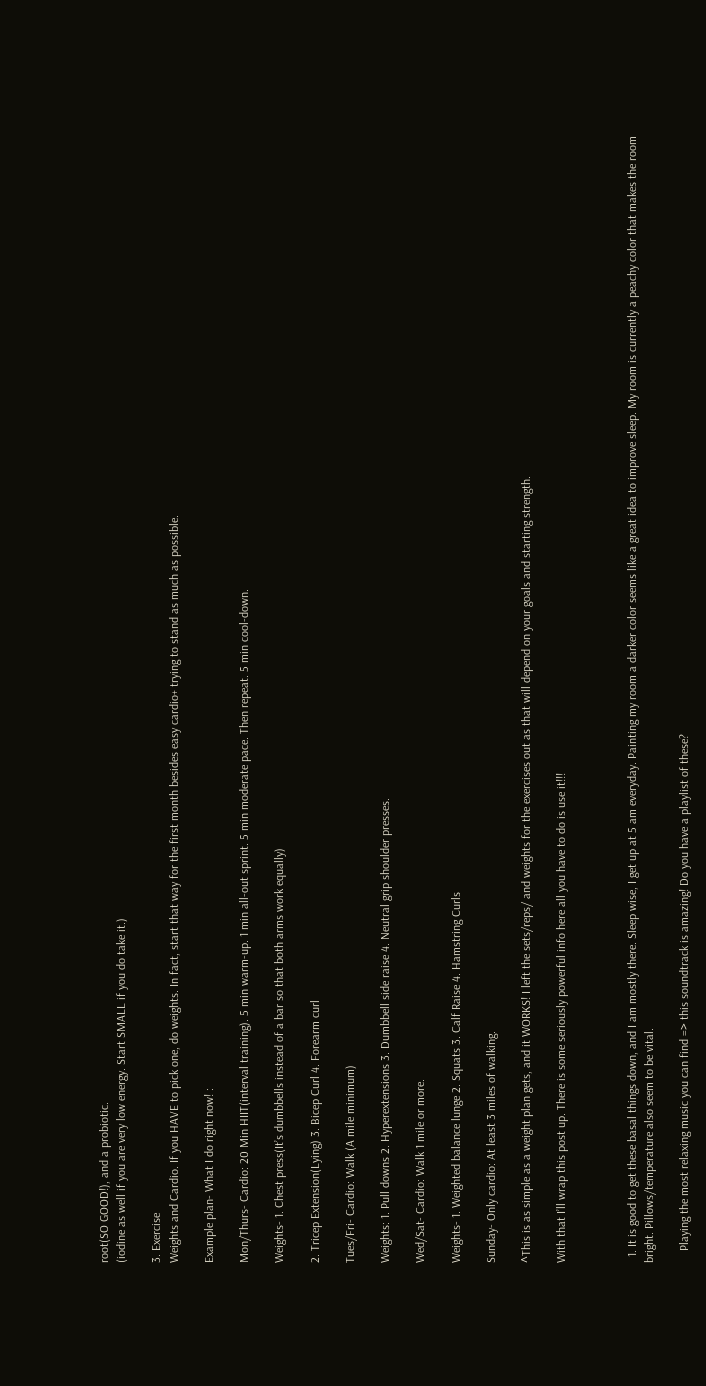root(SO GOOD!), and a probiotic.
(iodine as well if you are very low energy. Start SMALL if you do take it.)

3. Exercise
Weights and Cardio. If you HAVE to pick one, do weights. In fact, start that way for the first month besides easy cardio+ trying to stand as much as possible.

Example plan- What I do right now! :

Mon/Thurs- Cardio: 20 Min HIIT(interval training). 5 min warm-up. 1 min all-out sprint. 5 min moderate pace. Then repeat. 5 min cool-down.

Weights- 1. Chest press(It’s dumbbells instead of a bar so that both arms work equally)

2. Tricep Extension(Lying) 3. Bicep Curl 4. Forearm curl

Tues/Fri- Cardio: Walk (A mile minimum)

Weights: 1. Pull downs 2. Hyperextensions 3. Dumbbell side raise 4. Neutral grip shoulder presses.

Wed/Sat- Cardio: Walk 1 mile or more.

Weights- 1. Weighted balance lunge 2. Squats 3. Calf Raise 4. Hamstring Curls

Sunday- Only cardio: At least 3 miles of walking.

^This is as simple as a weight plan gets, and it WORKS! I left the sets/reps/ and weights for the exercises out as that will depend on your goals and starting strength.

With that I’ll wrap this post up. There is some seriously powerful info here all you have to do is use it!!!



  1. It is good to get these basal things down, and I am mostly there. Sleep wise, I get up at 5 am everyday. Painting my room a darker color seems like a great idea to improve sleep. My room is currently a peachy color that makes the room bright. Pillows/temperature also seem to be vital.

    Playing the most relaxing music you can find => this soundtrack is amazing! Do you have a playlist of these?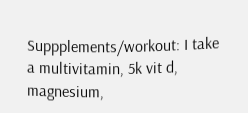Suppplements/workout: I take a multivitamin, 5k vit d, magnesium,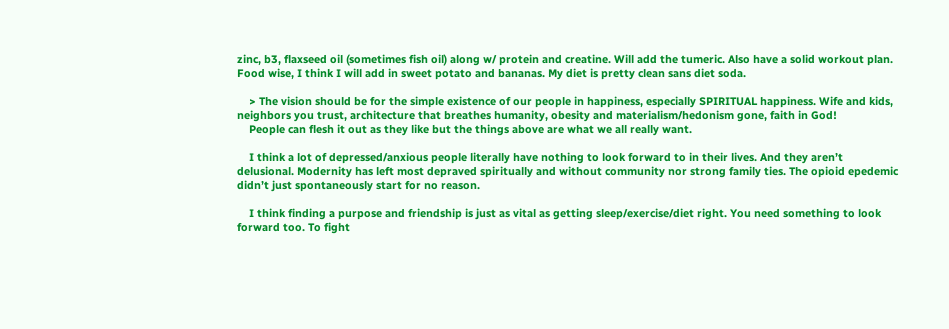zinc, b3, flaxseed oil (sometimes fish oil) along w/ protein and creatine. Will add the tumeric. Also have a solid workout plan. Food wise, I think I will add in sweet potato and bananas. My diet is pretty clean sans diet soda.

    > The vision should be for the simple existence of our people in happiness, especially SPIRITUAL happiness. Wife and kids, neighbors you trust, architecture that breathes humanity, obesity and materialism/hedonism gone, faith in God!
    People can flesh it out as they like but the things above are what we all really want.

    I think a lot of depressed/anxious people literally have nothing to look forward to in their lives. And they aren’t delusional. Modernity has left most depraved spiritually and without community nor strong family ties. The opioid epedemic didn’t just spontaneously start for no reason.

    I think finding a purpose and friendship is just as vital as getting sleep/exercise/diet right. You need something to look forward too. To fight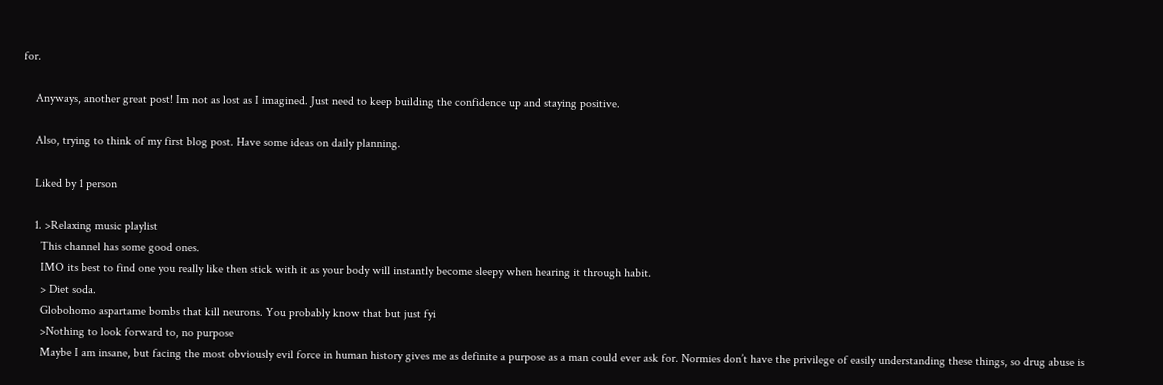for.

    Anyways, another great post! Im not as lost as I imagined. Just need to keep building the confidence up and staying positive.

    Also, trying to think of my first blog post. Have some ideas on daily planning.

    Liked by 1 person

    1. >Relaxing music playlist
      This channel has some good ones.
      IMO its best to find one you really like then stick with it as your body will instantly become sleepy when hearing it through habit.
      > Diet soda.
      Globohomo aspartame bombs that kill neurons. You probably know that but just fyi
      >Nothing to look forward to, no purpose
      Maybe I am insane, but facing the most obviously evil force in human history gives me as definite a purpose as a man could ever ask for. Normies don’t have the privilege of easily understanding these things, so drug abuse is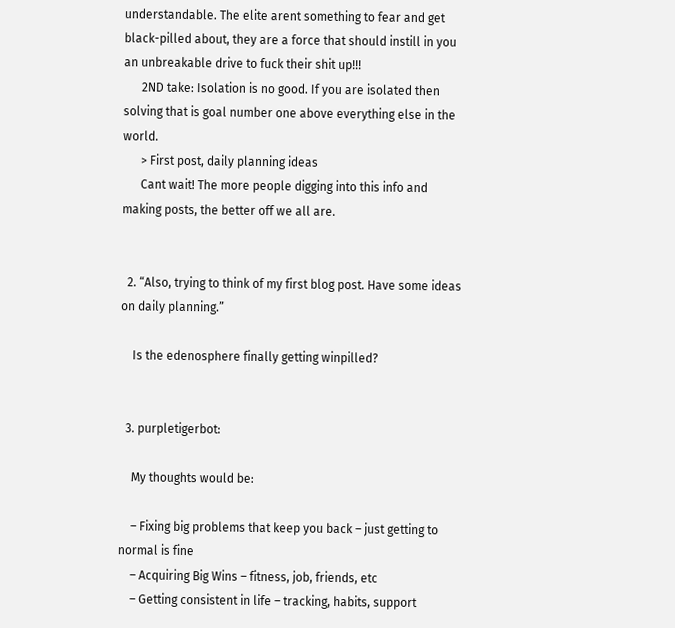understandable. The elite arent something to fear and get black-pilled about, they are a force that should instill in you an unbreakable drive to fuck their shit up!!!
      2ND take: Isolation is no good. If you are isolated then solving that is goal number one above everything else in the world.
      > First post, daily planning ideas
      Cant wait! The more people digging into this info and making posts, the better off we all are.


  2. “Also, trying to think of my first blog post. Have some ideas on daily planning.”

    Is the edenosphere finally getting winpilled?


  3. purpletigerbot:

    My thoughts would be:

    – Fixing big problems that keep you back – just getting to normal is fine
    – Acquiring Big Wins – fitness, job, friends, etc
    – Getting consistent in life – tracking, habits, support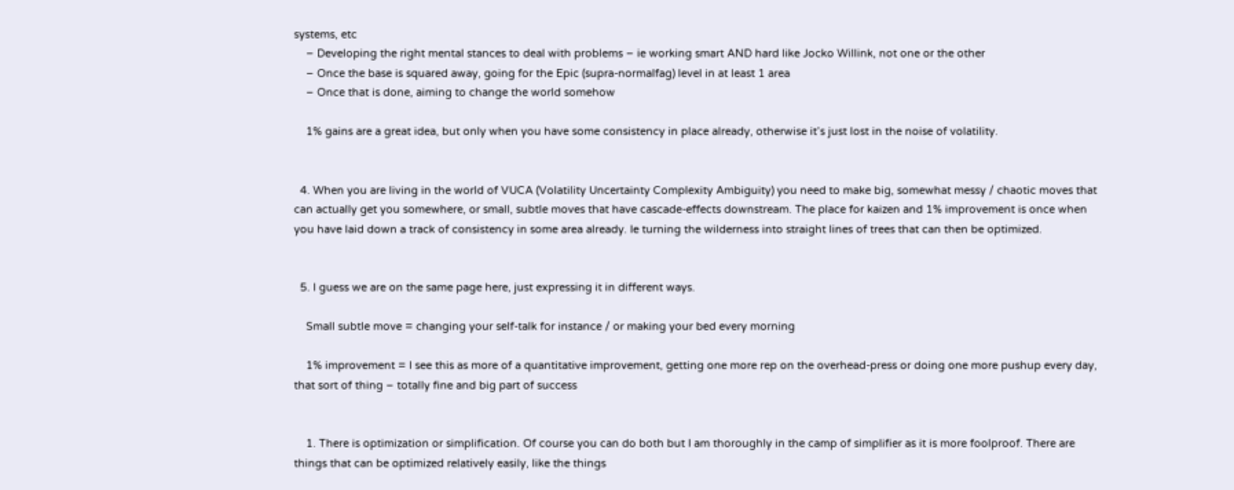systems, etc
    – Developing the right mental stances to deal with problems – ie working smart AND hard like Jocko Willink, not one or the other
    – Once the base is squared away, going for the Epic (supra-normalfag) level in at least 1 area
    – Once that is done, aiming to change the world somehow

    1% gains are a great idea, but only when you have some consistency in place already, otherwise it’s just lost in the noise of volatility.


  4. When you are living in the world of VUCA (Volatility Uncertainty Complexity Ambiguity) you need to make big, somewhat messy / chaotic moves that can actually get you somewhere, or small, subtle moves that have cascade-effects downstream. The place for kaizen and 1% improvement is once when you have laid down a track of consistency in some area already. Ie turning the wilderness into straight lines of trees that can then be optimized.


  5. I guess we are on the same page here, just expressing it in different ways.

    Small subtle move = changing your self-talk for instance / or making your bed every morning

    1% improvement = I see this as more of a quantitative improvement, getting one more rep on the overhead-press or doing one more pushup every day, that sort of thing – totally fine and big part of success


    1. There is optimization or simplification. Of course you can do both but I am thoroughly in the camp of simplifier as it is more foolproof. There are things that can be optimized relatively easily, like the things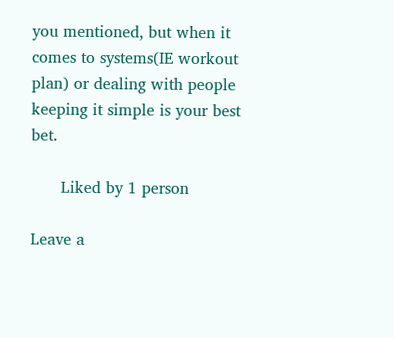you mentioned, but when it comes to systems(IE workout plan) or dealing with people keeping it simple is your best bet.

      Liked by 1 person

Leave a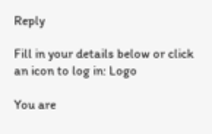Reply

Fill in your details below or click an icon to log in: Logo

You are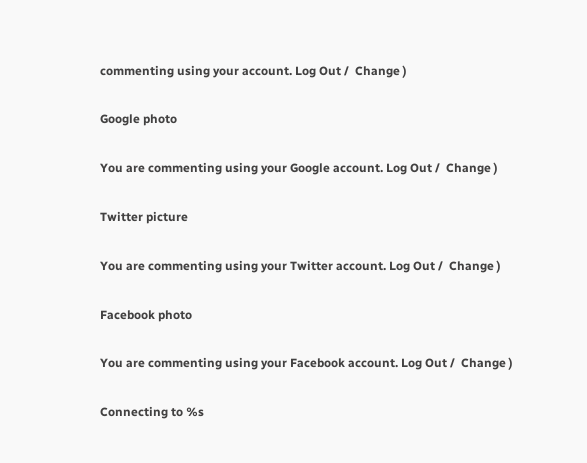commenting using your account. Log Out /  Change )

Google photo

You are commenting using your Google account. Log Out /  Change )

Twitter picture

You are commenting using your Twitter account. Log Out /  Change )

Facebook photo

You are commenting using your Facebook account. Log Out /  Change )

Connecting to %s